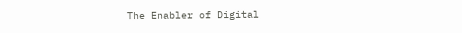The Enabler of Digital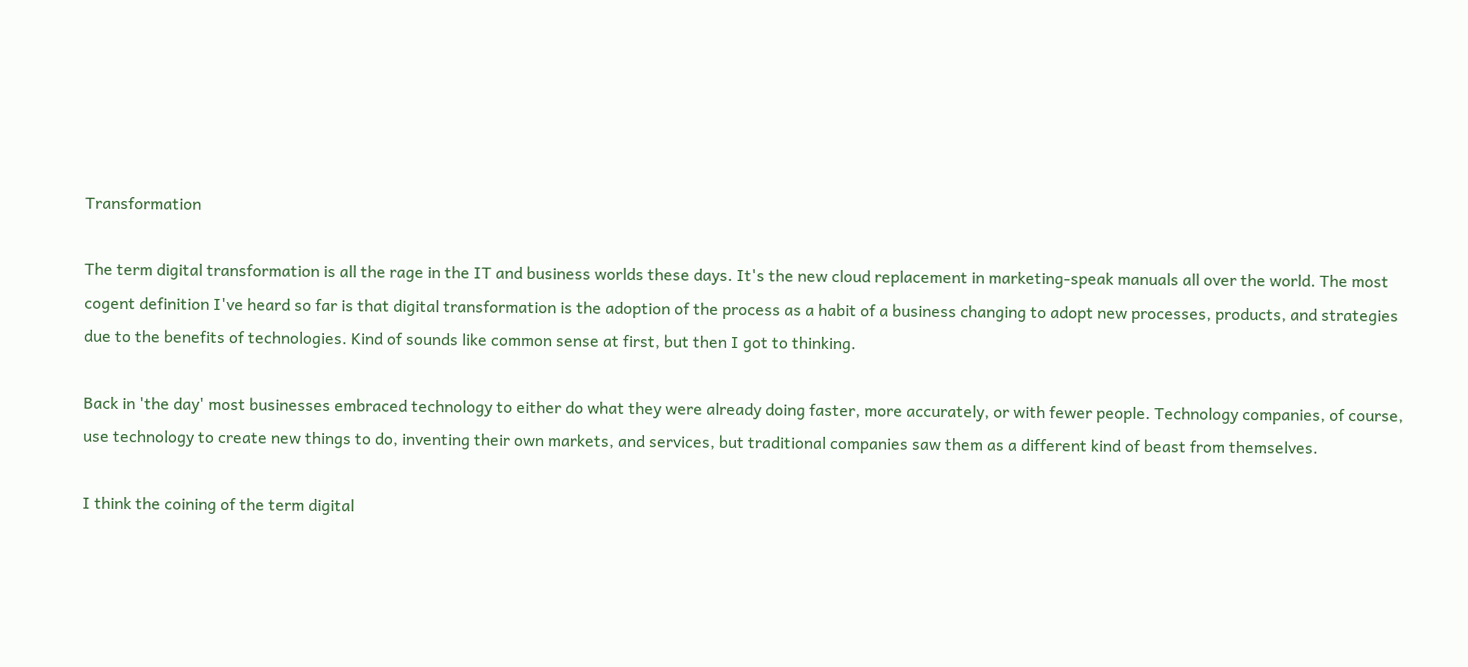Transformation

The term digital transformation is all the rage in the IT and business worlds these days. It's the new cloud replacement in marketing-speak manuals all over the world. The most cogent definition I've heard so far is that digital transformation is the adoption of the process as a habit of a business changing to adopt new processes, products, and strategies due to the benefits of technologies. Kind of sounds like common sense at first, but then I got to thinking.

Back in 'the day' most businesses embraced technology to either do what they were already doing faster, more accurately, or with fewer people. Technology companies, of course, use technology to create new things to do, inventing their own markets, and services, but traditional companies saw them as a different kind of beast from themselves.

I think the coining of the term digital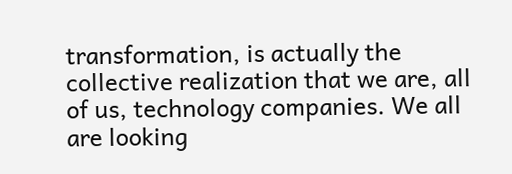transformation, is actually the collective realization that we are, all of us, technology companies. We all are looking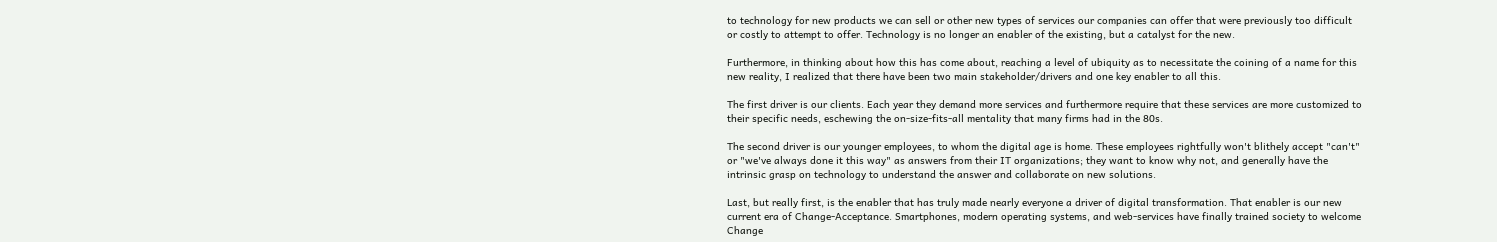to technology for new products we can sell or other new types of services our companies can offer that were previously too difficult or costly to attempt to offer. Technology is no longer an enabler of the existing, but a catalyst for the new.

Furthermore, in thinking about how this has come about, reaching a level of ubiquity as to necessitate the coining of a name for this new reality, I realized that there have been two main stakeholder/drivers and one key enabler to all this.

The first driver is our clients. Each year they demand more services and furthermore require that these services are more customized to their specific needs, eschewing the on-size-fits-all mentality that many firms had in the 80s.

The second driver is our younger employees, to whom the digital age is home. These employees rightfully won't blithely accept "can't" or "we've always done it this way" as answers from their IT organizations; they want to know why not, and generally have the intrinsic grasp on technology to understand the answer and collaborate on new solutions.

Last, but really first, is the enabler that has truly made nearly everyone a driver of digital transformation. That enabler is our new current era of Change-Acceptance. Smartphones, modern operating systems, and web-services have finally trained society to welcome Change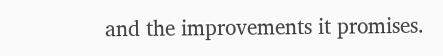and the improvements it promises.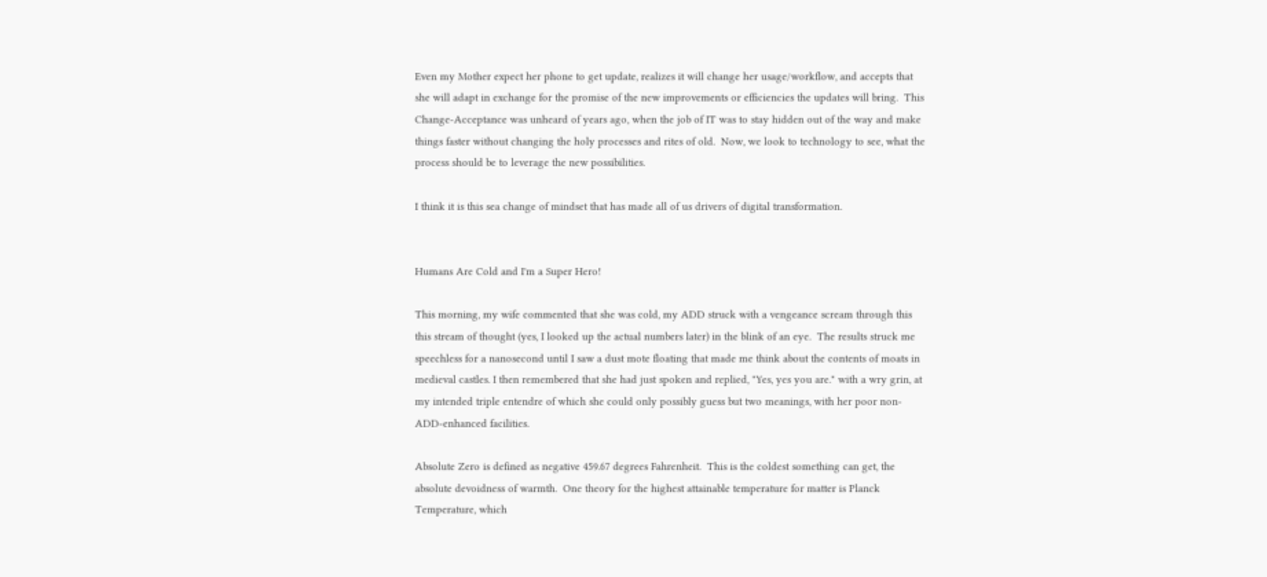Even my Mother expect her phone to get update, realizes it will change her usage/workflow, and accepts that she will adapt in exchange for the promise of the new improvements or efficiencies the updates will bring.  This Change-Acceptance was unheard of years ago, when the job of IT was to stay hidden out of the way and make things faster without changing the holy processes and rites of old.  Now, we look to technology to see, what the process should be to leverage the new possibilities.

I think it is this sea change of mindset that has made all of us drivers of digital transformation.


Humans Are Cold and I'm a Super Hero!

This morning, my wife commented that she was cold, my ADD struck with a vengeance scream through this this stream of thought (yes, I looked up the actual numbers later) in the blink of an eye.  The results struck me speechless for a nanosecond until I saw a dust mote floating that made me think about the contents of moats in medieval castles. I then remembered that she had just spoken and replied, "Yes, yes you are." with a wry grin, at my intended triple entendre of which she could only possibly guess but two meanings, with her poor non-ADD-enhanced facilities.

Absolute Zero is defined as negative 459.67 degrees Fahrenheit.  This is the coldest something can get, the absolute devoidness of warmth.  One theory for the highest attainable temperature for matter is Planck Temperature, which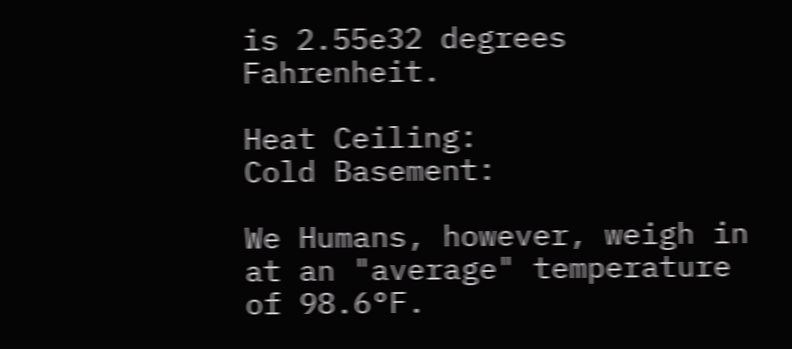is 2.55e32 degrees Fahrenheit.

Heat Ceiling:
Cold Basement:

We Humans, however, weigh in at an "average" temperature of 98.6°F.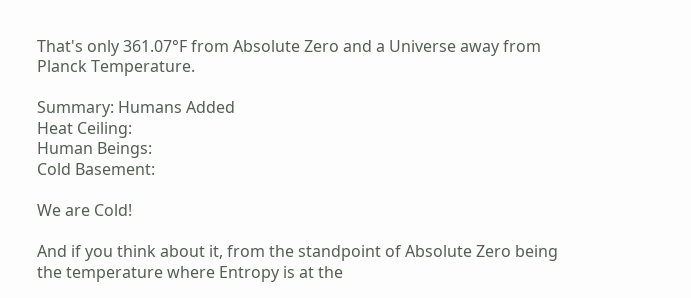That's only 361.07°F from Absolute Zero and a Universe away from Planck Temperature.

Summary: Humans Added
Heat Ceiling:
Human Beings:
Cold Basement:

We are Cold!

And if you think about it, from the standpoint of Absolute Zero being the temperature where Entropy is at the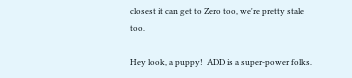closest it can get to Zero too, we're pretty stale too.

Hey look, a puppy!  ADD is a super-power folks.